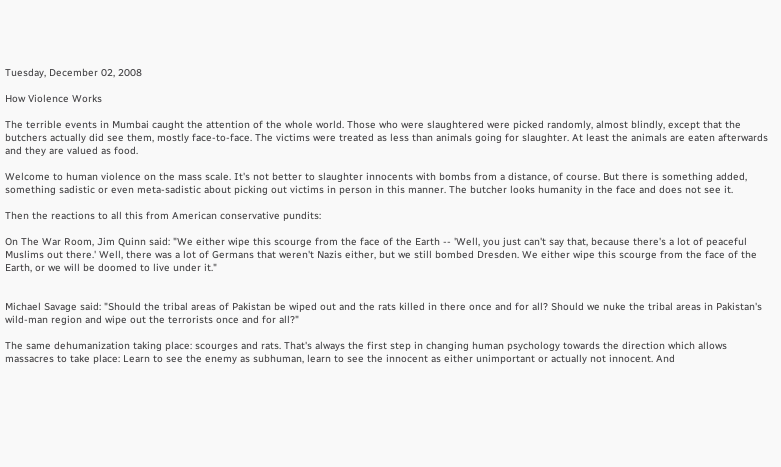Tuesday, December 02, 2008

How Violence Works

The terrible events in Mumbai caught the attention of the whole world. Those who were slaughtered were picked randomly, almost blindly, except that the butchers actually did see them, mostly face-to-face. The victims were treated as less than animals going for slaughter. At least the animals are eaten afterwards and they are valued as food.

Welcome to human violence on the mass scale. It's not better to slaughter innocents with bombs from a distance, of course. But there is something added, something sadistic or even meta-sadistic about picking out victims in person in this manner. The butcher looks humanity in the face and does not see it.

Then the reactions to all this from American conservative pundits:

On The War Room, Jim Quinn said: "We either wipe this scourge from the face of the Earth -- 'Well, you just can't say that, because there's a lot of peaceful Muslims out there.' Well, there was a lot of Germans that weren't Nazis either, but we still bombed Dresden. We either wipe this scourge from the face of the Earth, or we will be doomed to live under it."


Michael Savage said: "Should the tribal areas of Pakistan be wiped out and the rats killed in there once and for all? Should we nuke the tribal areas in Pakistan's wild-man region and wipe out the terrorists once and for all?"

The same dehumanization taking place: scourges and rats. That's always the first step in changing human psychology towards the direction which allows massacres to take place: Learn to see the enemy as subhuman, learn to see the innocent as either unimportant or actually not innocent. And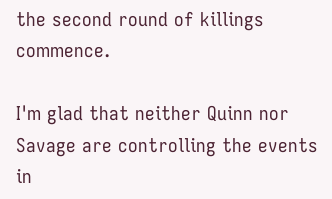the second round of killings commence.

I'm glad that neither Quinn nor Savage are controlling the events in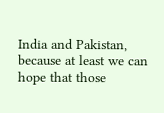India and Pakistan, because at least we can hope that those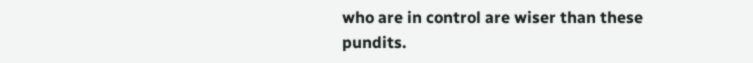who are in control are wiser than these pundits.